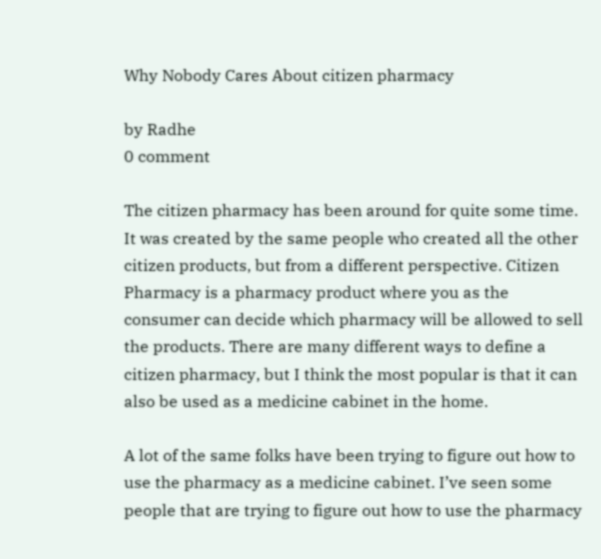Why Nobody Cares About citizen pharmacy

by Radhe
0 comment

The citizen pharmacy has been around for quite some time. It was created by the same people who created all the other citizen products, but from a different perspective. Citizen Pharmacy is a pharmacy product where you as the consumer can decide which pharmacy will be allowed to sell the products. There are many different ways to define a citizen pharmacy, but I think the most popular is that it can also be used as a medicine cabinet in the home.

A lot of the same folks have been trying to figure out how to use the pharmacy as a medicine cabinet. I’ve seen some people that are trying to figure out how to use the pharmacy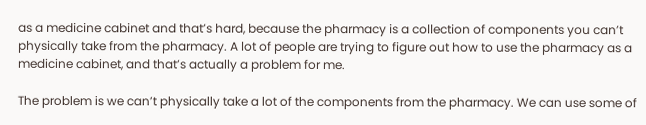as a medicine cabinet and that’s hard, because the pharmacy is a collection of components you can’t physically take from the pharmacy. A lot of people are trying to figure out how to use the pharmacy as a medicine cabinet, and that’s actually a problem for me.

The problem is we can’t physically take a lot of the components from the pharmacy. We can use some of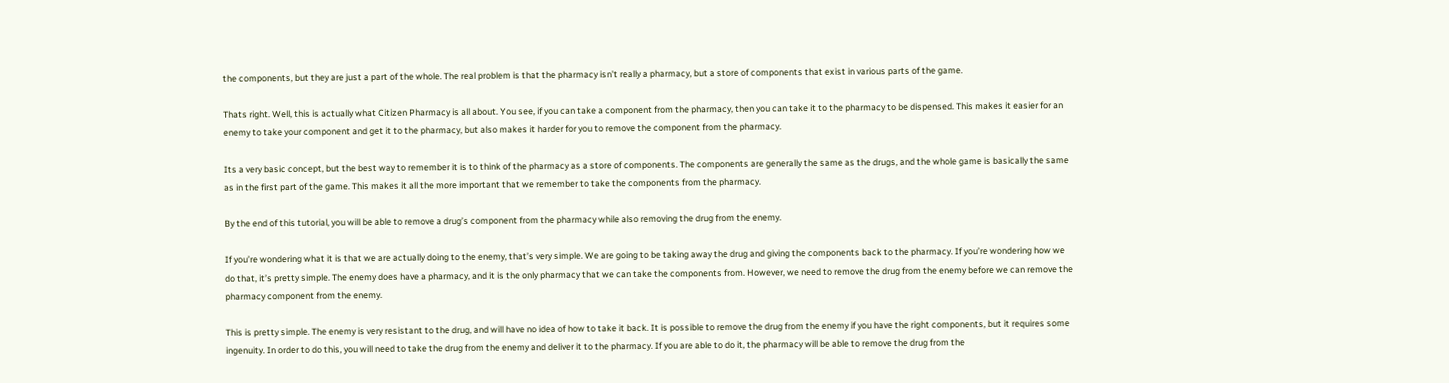the components, but they are just a part of the whole. The real problem is that the pharmacy isn’t really a pharmacy, but a store of components that exist in various parts of the game.

Thats right. Well, this is actually what Citizen Pharmacy is all about. You see, if you can take a component from the pharmacy, then you can take it to the pharmacy to be dispensed. This makes it easier for an enemy to take your component and get it to the pharmacy, but also makes it harder for you to remove the component from the pharmacy.

Its a very basic concept, but the best way to remember it is to think of the pharmacy as a store of components. The components are generally the same as the drugs, and the whole game is basically the same as in the first part of the game. This makes it all the more important that we remember to take the components from the pharmacy.

By the end of this tutorial, you will be able to remove a drug’s component from the pharmacy while also removing the drug from the enemy.

If you’re wondering what it is that we are actually doing to the enemy, that’s very simple. We are going to be taking away the drug and giving the components back to the pharmacy. If you’re wondering how we do that, it’s pretty simple. The enemy does have a pharmacy, and it is the only pharmacy that we can take the components from. However, we need to remove the drug from the enemy before we can remove the pharmacy component from the enemy.

This is pretty simple. The enemy is very resistant to the drug, and will have no idea of how to take it back. It is possible to remove the drug from the enemy if you have the right components, but it requires some ingenuity. In order to do this, you will need to take the drug from the enemy and deliver it to the pharmacy. If you are able to do it, the pharmacy will be able to remove the drug from the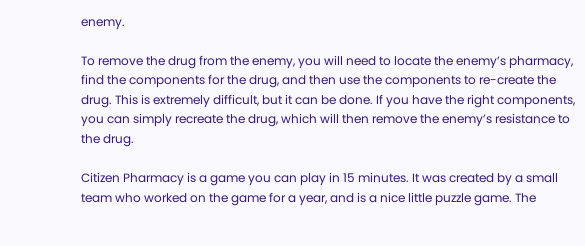enemy.

To remove the drug from the enemy, you will need to locate the enemy’s pharmacy, find the components for the drug, and then use the components to re-create the drug. This is extremely difficult, but it can be done. If you have the right components, you can simply recreate the drug, which will then remove the enemy’s resistance to the drug.

Citizen Pharmacy is a game you can play in 15 minutes. It was created by a small team who worked on the game for a year, and is a nice little puzzle game. The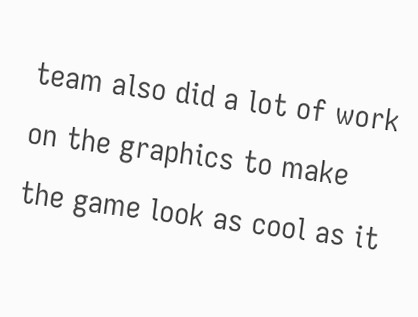team also did a lot of work on the graphics to make the game look as cool as it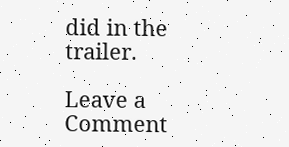did in the trailer.

Leave a Comment